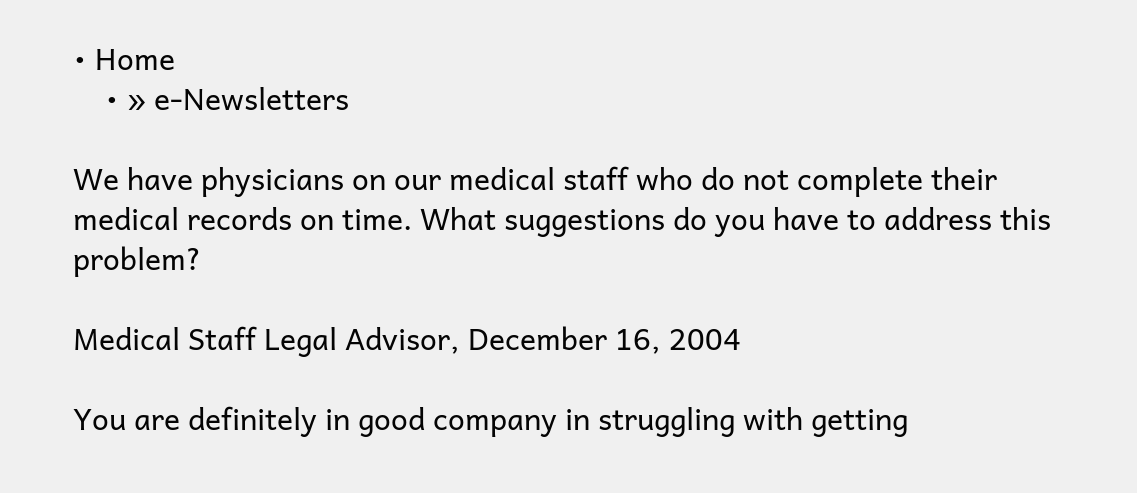• Home
    • » e-Newsletters

We have physicians on our medical staff who do not complete their medical records on time. What suggestions do you have to address this problem?

Medical Staff Legal Advisor, December 16, 2004

You are definitely in good company in struggling with getting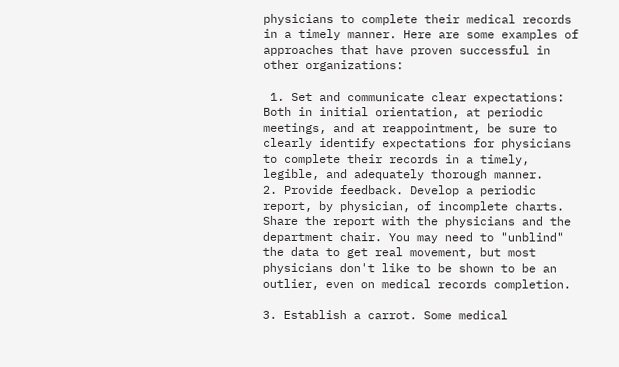physicians to complete their medical records in a timely manner. Here are some examples of approaches that have proven successful in other organizations:

 1. Set and communicate clear expectations:  Both in initial orientation, at periodic meetings, and at reappointment, be sure to clearly identify expectations for physicians to complete their records in a timely, legible, and adequately thorough manner.
2. Provide feedback. Develop a periodic report, by physician, of incomplete charts. Share the report with the physicians and the department chair. You may need to "unblind" the data to get real movement, but most physicians don't like to be shown to be an outlier, even on medical records completion.

3. Establish a carrot. Some medical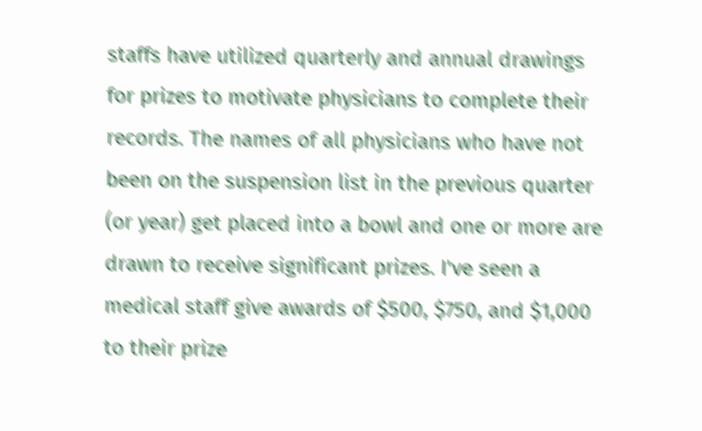staffs have utilized quarterly and annual drawings for prizes to motivate physicians to complete their records. The names of all physicians who have not been on the suspension list in the previous quarter (or year) get placed into a bowl and one or more are drawn to receive significant prizes. I've seen a medical staff give awards of $500, $750, and $1,000 to their prize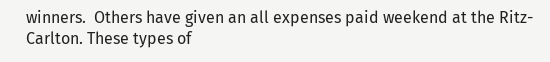winners.  Others have given an all expenses paid weekend at the Ritz-Carlton. These types of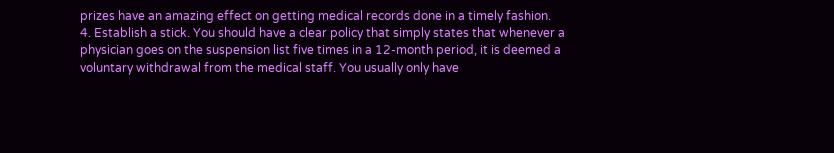prizes have an amazing effect on getting medical records done in a timely fashion.
4. Establish a stick. You should have a clear policy that simply states that whenever a physician goes on the suspension list five times in a 12-month period, it is deemed a voluntary withdrawal from the medical staff. You usually only have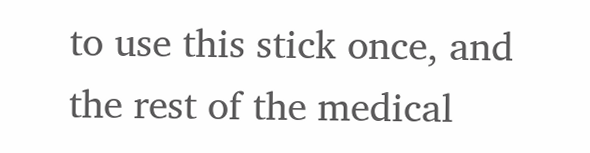to use this stick once, and the rest of the medical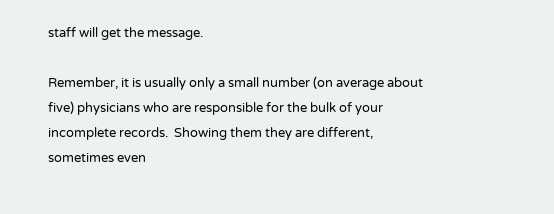staff will get the message.

Remember, it is usually only a small number (on average about five) physicians who are responsible for the bulk of your incomplete records.  Showing them they are different, sometimes even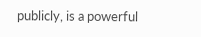publicly, is a powerful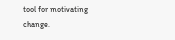tool for motivating change.